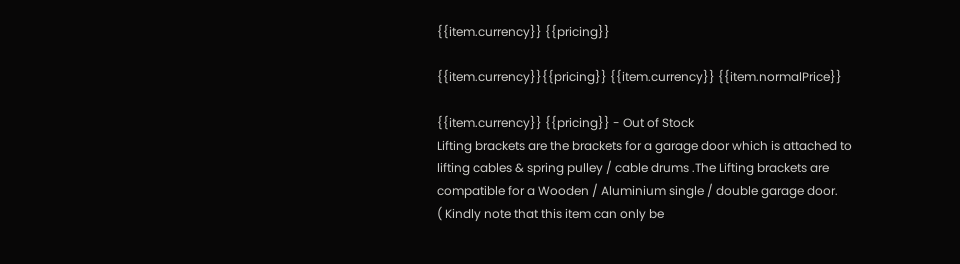{{item.currency}} {{pricing}}

{{item.currency}}{{pricing}} {{item.currency}} {{item.normalPrice}}

{{item.currency}} {{pricing}} - Out of Stock
Lifting brackets are the brackets for a garage door which is attached to lifting cables & spring pulley / cable drums .The Lifting brackets are compatible for a Wooden / Aluminium single / double garage door.
( Kindly note that this item can only be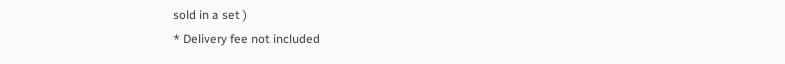sold in a set )
* Delivery fee not included